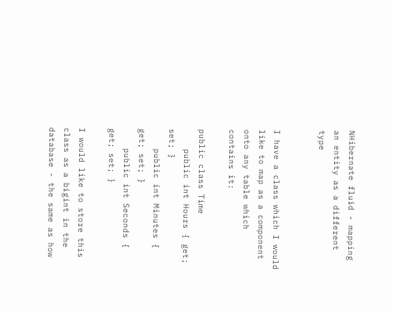NHibernate fluid - mapping an entity as a different type


I have a class which I would like to map as a component onto any table which contains it:

public class Time
    public int Hours { get; set; }
    public int Minutes { get; set; }
    public int Seconds { get; set; }

I would like to store this class as a bigint in the database - the same as how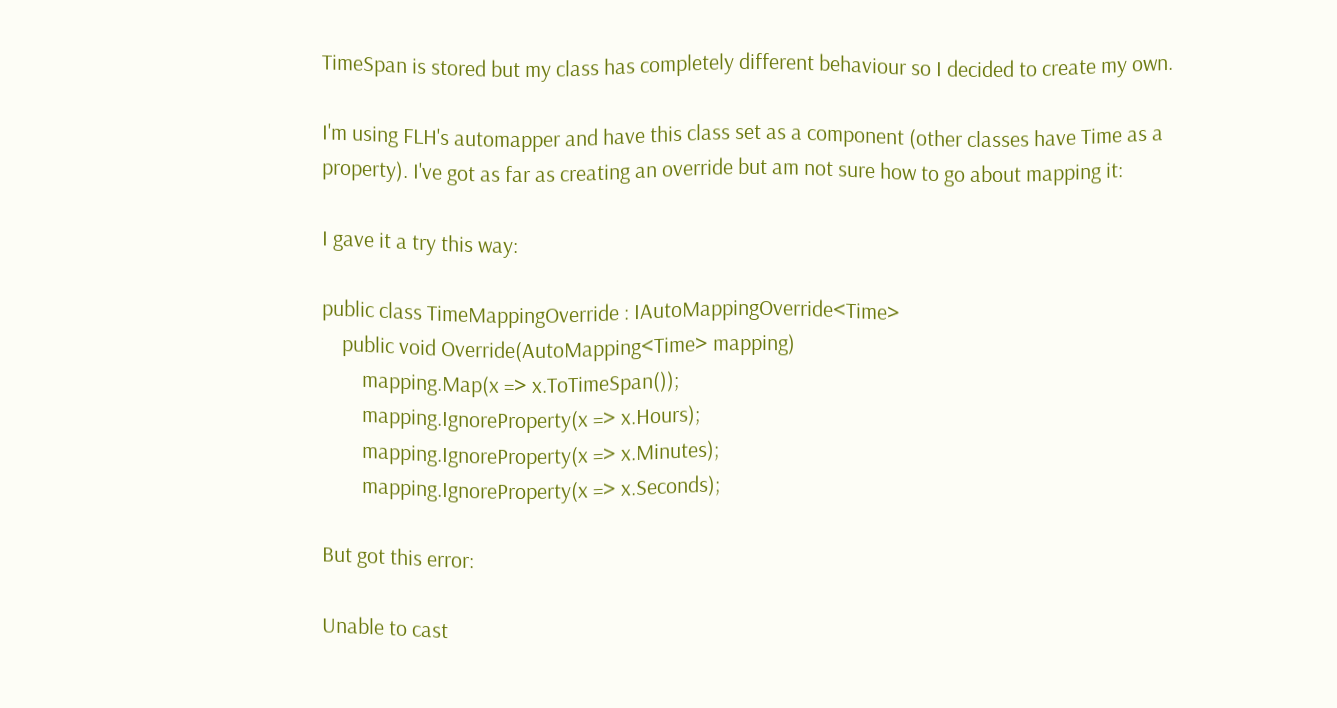TimeSpan is stored but my class has completely different behaviour so I decided to create my own.

I'm using FLH's automapper and have this class set as a component (other classes have Time as a property). I've got as far as creating an override but am not sure how to go about mapping it:

I gave it a try this way:

public class TimeMappingOverride : IAutoMappingOverride<Time>
    public void Override(AutoMapping<Time> mapping)
        mapping.Map(x => x.ToTimeSpan());
        mapping.IgnoreProperty(x => x.Hours);
        mapping.IgnoreProperty(x => x.Minutes);
        mapping.IgnoreProperty(x => x.Seconds);

But got this error:

Unable to cast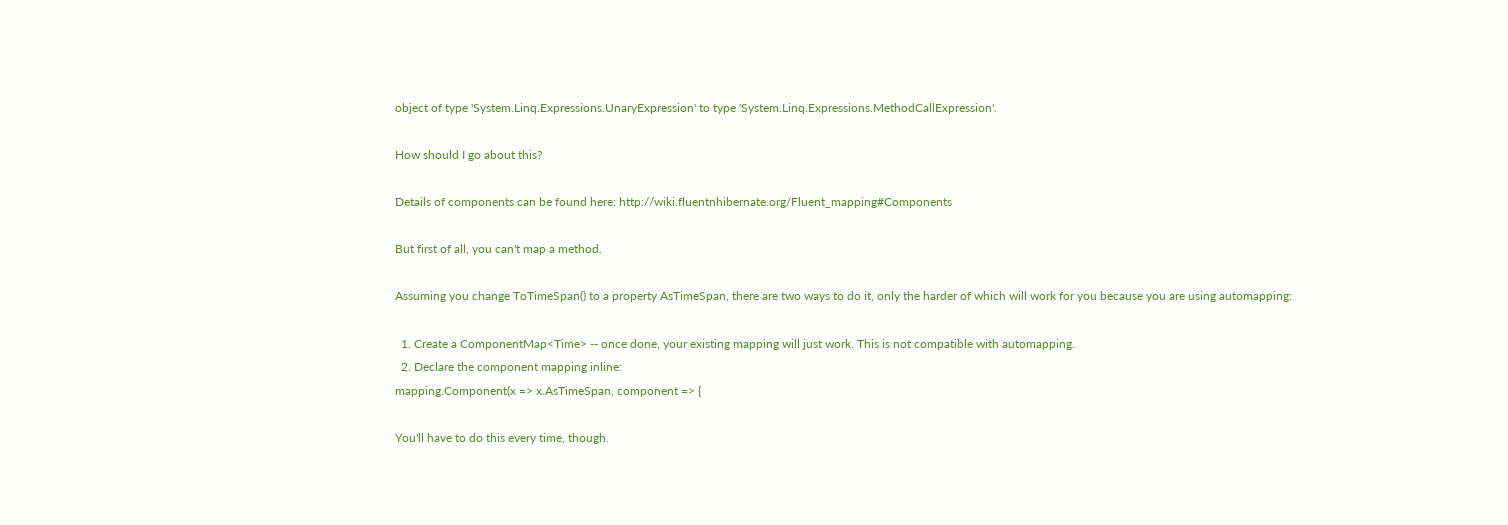object of type 'System.Linq.Expressions.UnaryExpression' to type 'System.Linq.Expressions.MethodCallExpression'.

How should I go about this?

Details of components can be found here: http://wiki.fluentnhibernate.org/Fluent_mapping#Components

But first of all, you can't map a method.

Assuming you change ToTimeSpan() to a property AsTimeSpan, there are two ways to do it, only the harder of which will work for you because you are using automapping:

  1. Create a ComponentMap<Time> -- once done, your existing mapping will just work. This is not compatible with automapping.
  2. Declare the component mapping inline:
mapping.Component(x => x.AsTimeSpan, component => {

You'll have to do this every time, though.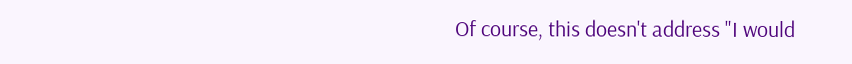Of course, this doesn't address "I would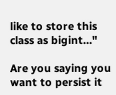like to store this class as bigint…"

Are you saying you want to persist it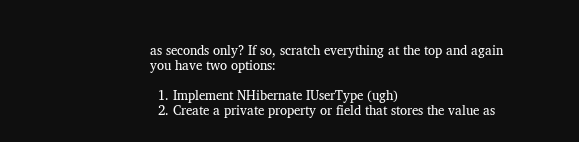as seconds only? If so, scratch everything at the top and again you have two options:

  1. Implement NHibernate IUserType (ugh)
  2. Create a private property or field that stores the value as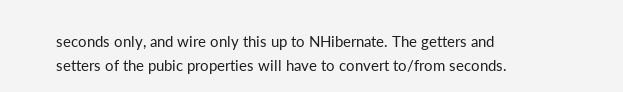seconds only, and wire only this up to NHibernate. The getters and setters of the pubic properties will have to convert to/from seconds.